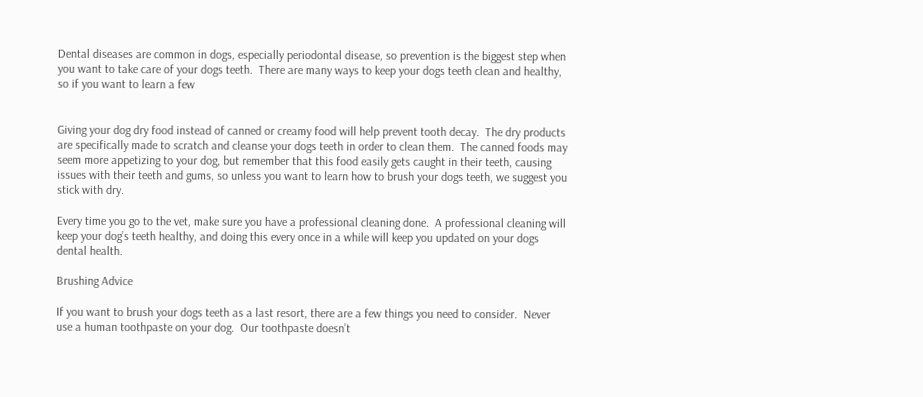Dental diseases are common in dogs, especially periodontal disease, so prevention is the biggest step when you want to take care of your dogs teeth.  There are many ways to keep your dogs teeth clean and healthy, so if you want to learn a few


Giving your dog dry food instead of canned or creamy food will help prevent tooth decay.  The dry products are specifically made to scratch and cleanse your dogs teeth in order to clean them.  The canned foods may seem more appetizing to your dog, but remember that this food easily gets caught in their teeth, causing issues with their teeth and gums, so unless you want to learn how to brush your dogs teeth, we suggest you stick with dry.

Every time you go to the vet, make sure you have a professional cleaning done.  A professional cleaning will keep your dog’s teeth healthy, and doing this every once in a while will keep you updated on your dogs dental health.

Brushing Advice

If you want to brush your dogs teeth as a last resort, there are a few things you need to consider.  Never use a human toothpaste on your dog.  Our toothpaste doesn’t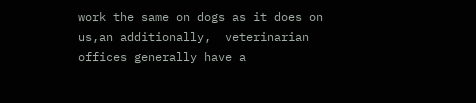work the same on dogs as it does on us,an additionally,  veterinarian offices generally have a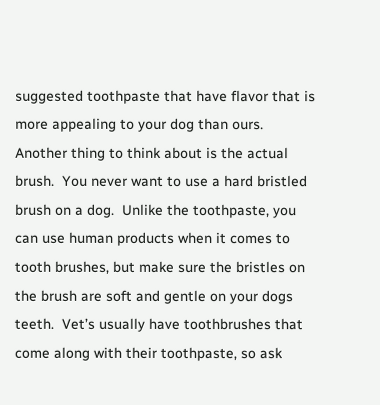suggested toothpaste that have flavor that is more appealing to your dog than ours.  Another thing to think about is the actual brush.  You never want to use a hard bristled brush on a dog.  Unlike the toothpaste, you can use human products when it comes to tooth brushes, but make sure the bristles on the brush are soft and gentle on your dogs teeth.  Vet’s usually have toothbrushes that come along with their toothpaste, so ask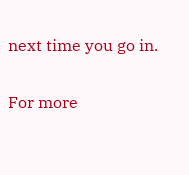next time you go in.

For more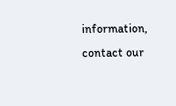information, contact our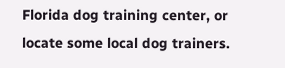Florida dog training center, or locate some local dog trainers.